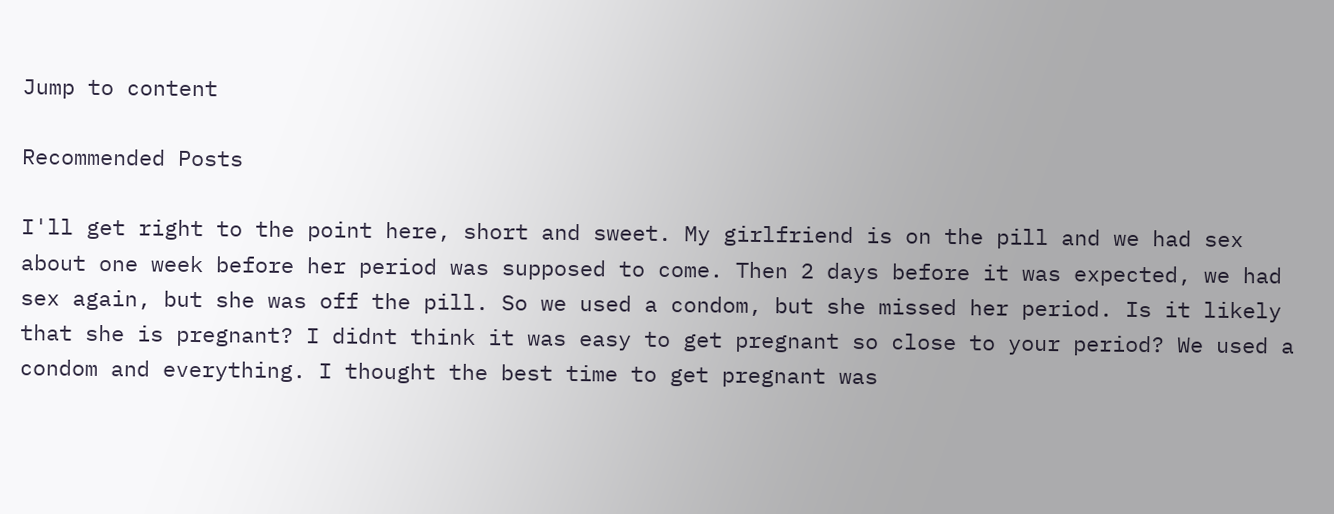Jump to content

Recommended Posts

I'll get right to the point here, short and sweet. My girlfriend is on the pill and we had sex about one week before her period was supposed to come. Then 2 days before it was expected, we had sex again, but she was off the pill. So we used a condom, but she missed her period. Is it likely that she is pregnant? I didnt think it was easy to get pregnant so close to your period? We used a condom and everything. I thought the best time to get pregnant was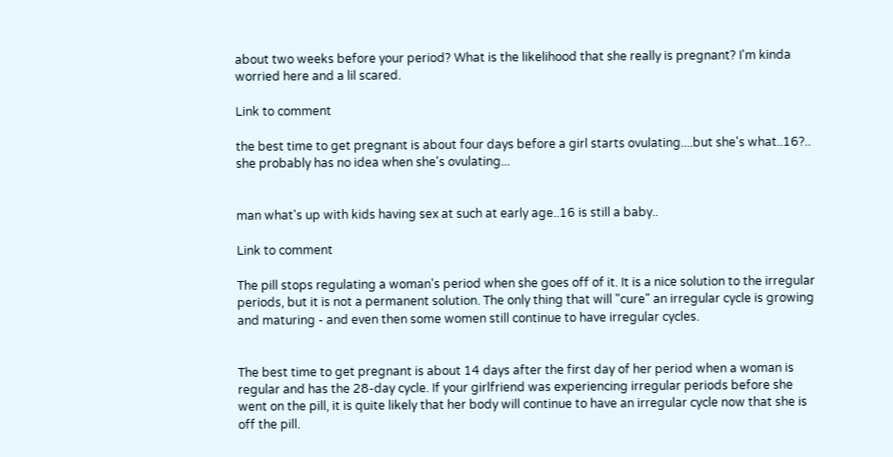about two weeks before your period? What is the likelihood that she really is pregnant? I'm kinda worried here and a lil scared.

Link to comment

the best time to get pregnant is about four days before a girl starts ovulating....but she's what..16?.. she probably has no idea when she's ovulating...


man what's up with kids having sex at such at early age..16 is still a baby..

Link to comment

The pill stops regulating a woman's period when she goes off of it. It is a nice solution to the irregular periods, but it is not a permanent solution. The only thing that will "cure" an irregular cycle is growing and maturing - and even then some women still continue to have irregular cycles.


The best time to get pregnant is about 14 days after the first day of her period when a woman is regular and has the 28-day cycle. If your girlfriend was experiencing irregular periods before she went on the pill, it is quite likely that her body will continue to have an irregular cycle now that she is off the pill.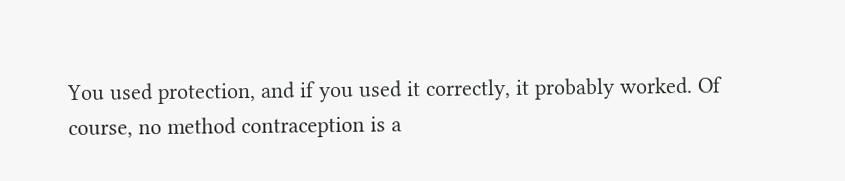You used protection, and if you used it correctly, it probably worked. Of course, no method contraception is a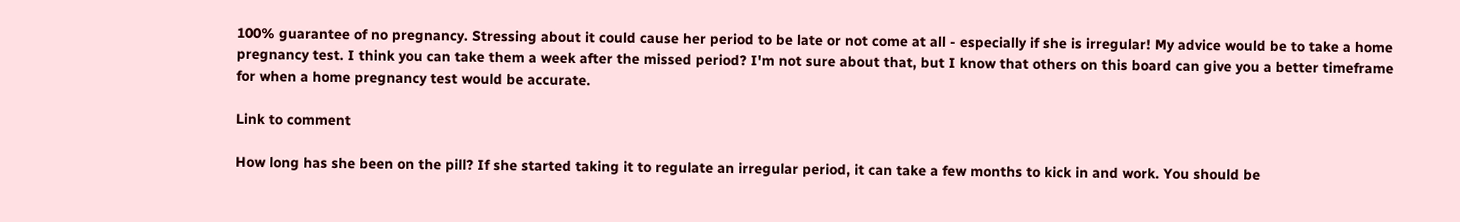100% guarantee of no pregnancy. Stressing about it could cause her period to be late or not come at all - especially if she is irregular! My advice would be to take a home pregnancy test. I think you can take them a week after the missed period? I'm not sure about that, but I know that others on this board can give you a better timeframe for when a home pregnancy test would be accurate.

Link to comment

How long has she been on the pill? If she started taking it to regulate an irregular period, it can take a few months to kick in and work. You should be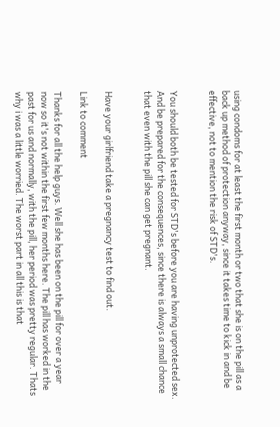using condoms for at least the first month or two that she is on the pill as a back up method of protection anyway, since it takes time to kick in and be effective, not to mention the risk of STD's.


You should both be tested for STD's before you are having unprotected sex. And be prepared for the consequences, since there is always a small chance that even with the pill she can get pregnant.


Have your girlfriend take a pregnancy test to find out.

Link to comment

Thanks for all the help guys. Well she has been on the pill for over a year now so it's not within the first few months here. The pill has worked in the past for us and normally, with the pill, her period was pretty regular. Thats why i was a little worried. The worst part in all this is that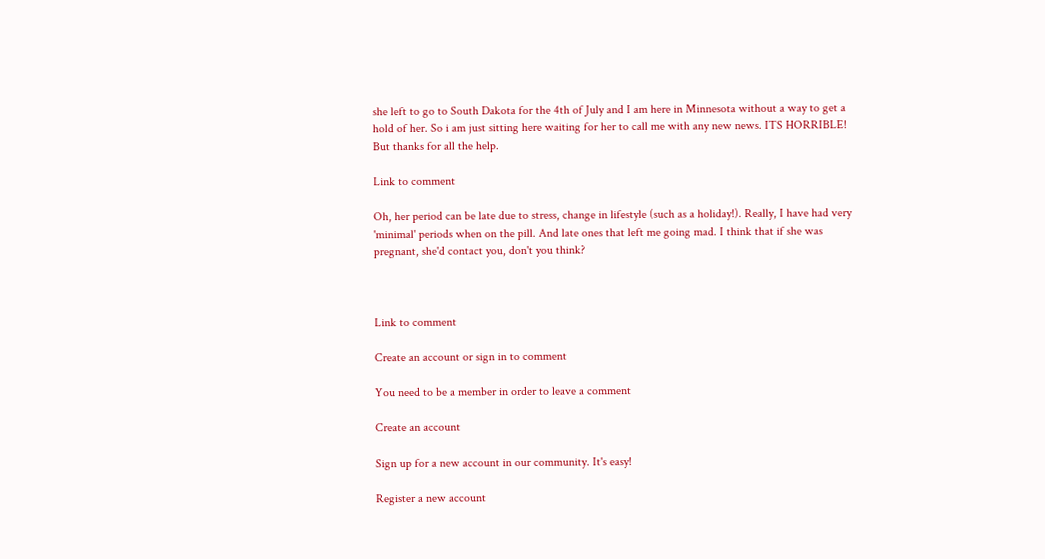she left to go to South Dakota for the 4th of July and I am here in Minnesota without a way to get a hold of her. So i am just sitting here waiting for her to call me with any new news. ITS HORRIBLE! But thanks for all the help.

Link to comment

Oh, her period can be late due to stress, change in lifestyle (such as a holiday!). Really, I have had very 'minimal' periods when on the pill. And late ones that left me going mad. I think that if she was pregnant, she'd contact you, don't you think?



Link to comment

Create an account or sign in to comment

You need to be a member in order to leave a comment

Create an account

Sign up for a new account in our community. It's easy!

Register a new account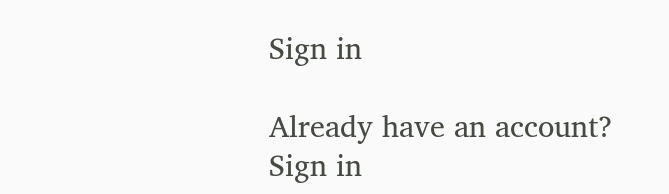Sign in

Already have an account? Sign in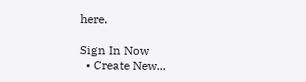here.

Sign In Now
  • Create New...